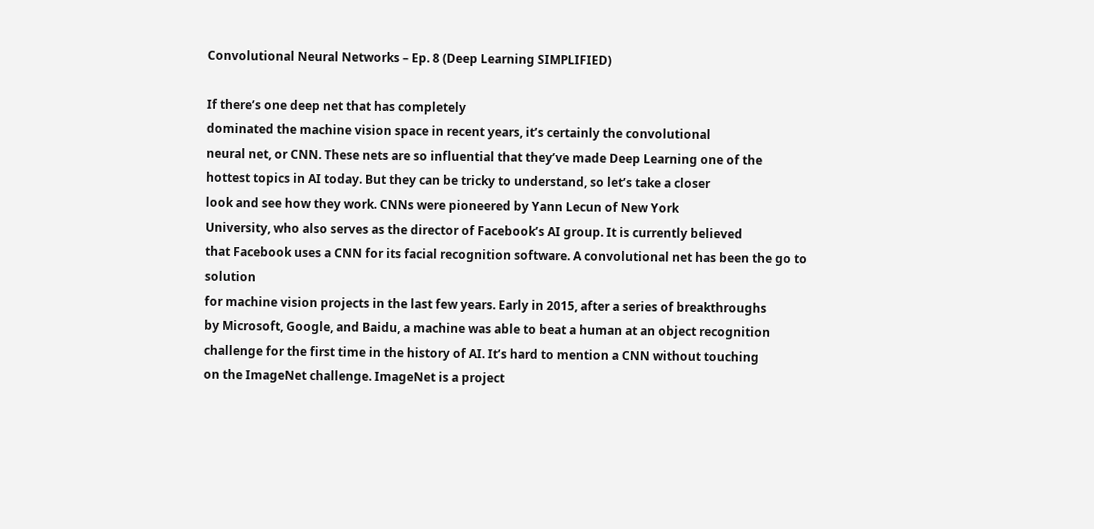Convolutional Neural Networks – Ep. 8 (Deep Learning SIMPLIFIED)

If there’s one deep net that has completely
dominated the machine vision space in recent years, it’s certainly the convolutional
neural net, or CNN. These nets are so influential that they’ve made Deep Learning one of the
hottest topics in AI today. But they can be tricky to understand, so let’s take a closer
look and see how they work. CNNs were pioneered by Yann Lecun of New York
University, who also serves as the director of Facebook’s AI group. It is currently believed
that Facebook uses a CNN for its facial recognition software. A convolutional net has been the go to solution
for machine vision projects in the last few years. Early in 2015, after a series of breakthroughs
by Microsoft, Google, and Baidu, a machine was able to beat a human at an object recognition
challenge for the first time in the history of AI. It’s hard to mention a CNN without touching
on the ImageNet challenge. ImageNet is a project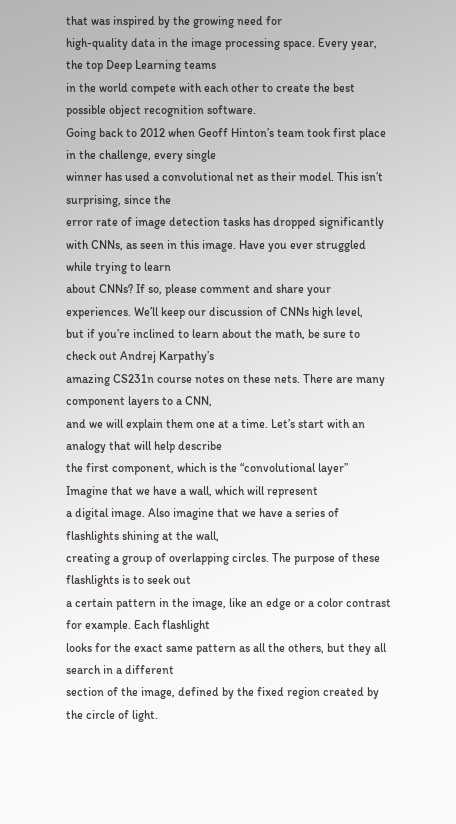that was inspired by the growing need for
high-quality data in the image processing space. Every year, the top Deep Learning teams
in the world compete with each other to create the best possible object recognition software.
Going back to 2012 when Geoff Hinton’s team took first place in the challenge, every single
winner has used a convolutional net as their model. This isn’t surprising, since the
error rate of image detection tasks has dropped significantly with CNNs, as seen in this image. Have you ever struggled while trying to learn
about CNNs? If so, please comment and share your experiences. We’ll keep our discussion of CNNs high level,
but if you’re inclined to learn about the math, be sure to check out Andrej Karpathy’s
amazing CS231n course notes on these nets. There are many component layers to a CNN,
and we will explain them one at a time. Let’s start with an analogy that will help describe
the first component, which is the “convolutional layer” Imagine that we have a wall, which will represent
a digital image. Also imagine that we have a series of flashlights shining at the wall,
creating a group of overlapping circles. The purpose of these flashlights is to seek out
a certain pattern in the image, like an edge or a color contrast for example. Each flashlight
looks for the exact same pattern as all the others, but they all search in a different
section of the image, defined by the fixed region created by the circle of light.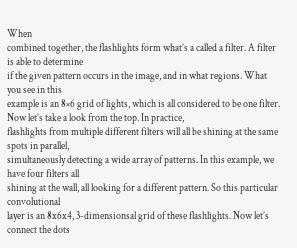When
combined together, the flashlights form what’s a called a filter. A filter is able to determine
if the given pattern occurs in the image, and in what regions. What you see in this
example is an 8×6 grid of lights, which is all considered to be one filter. Now let’s take a look from the top. In practice,
flashlights from multiple different filters will all be shining at the same spots in parallel,
simultaneously detecting a wide array of patterns. In this example, we have four filters all
shining at the wall, all looking for a different pattern. So this particular convolutional
layer is an 8x6x4, 3-dimensionsal grid of these flashlights. Now let’s connect the dots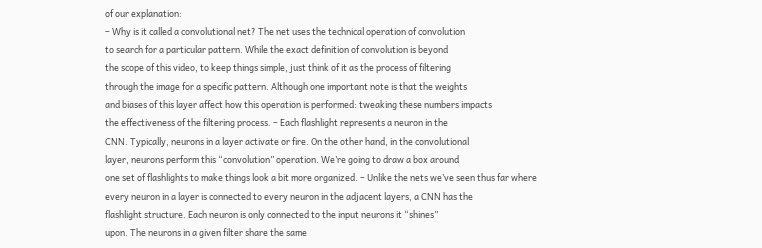of our explanation:
– Why is it called a convolutional net? The net uses the technical operation of convolution
to search for a particular pattern. While the exact definition of convolution is beyond
the scope of this video, to keep things simple, just think of it as the process of filtering
through the image for a specific pattern. Although one important note is that the weights
and biases of this layer affect how this operation is performed: tweaking these numbers impacts
the effectiveness of the filtering process. – Each flashlight represents a neuron in the
CNN. Typically, neurons in a layer activate or fire. On the other hand, in the convolutional
layer, neurons perform this “convolution” operation. We’re going to draw a box around
one set of flashlights to make things look a bit more organized. – Unlike the nets we’ve seen thus far where
every neuron in a layer is connected to every neuron in the adjacent layers, a CNN has the
flashlight structure. Each neuron is only connected to the input neurons it “shines”
upon. The neurons in a given filter share the same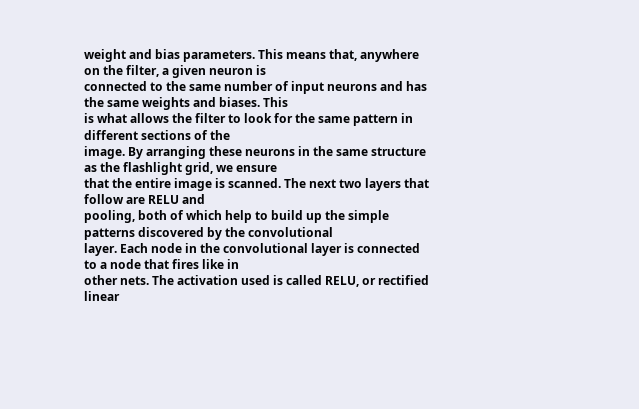weight and bias parameters. This means that, anywhere on the filter, a given neuron is
connected to the same number of input neurons and has the same weights and biases. This
is what allows the filter to look for the same pattern in different sections of the
image. By arranging these neurons in the same structure as the flashlight grid, we ensure
that the entire image is scanned. The next two layers that follow are RELU and
pooling, both of which help to build up the simple patterns discovered by the convolutional
layer. Each node in the convolutional layer is connected to a node that fires like in
other nets. The activation used is called RELU, or rectified linear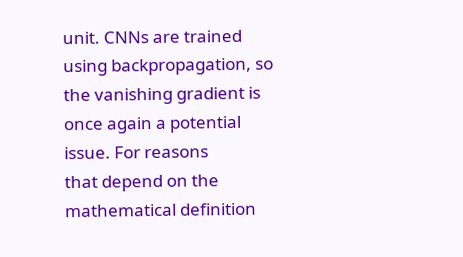unit. CNNs are trained
using backpropagation, so the vanishing gradient is once again a potential issue. For reasons
that depend on the mathematical definition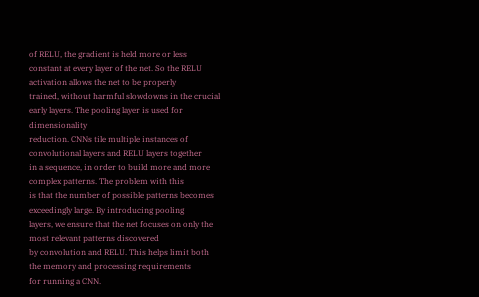of RELU, the gradient is held more or less
constant at every layer of the net. So the RELU activation allows the net to be properly
trained, without harmful slowdowns in the crucial early layers. The pooling layer is used for dimensionality
reduction. CNNs tile multiple instances of convolutional layers and RELU layers together
in a sequence, in order to build more and more complex patterns. The problem with this
is that the number of possible patterns becomes exceedingly large. By introducing pooling
layers, we ensure that the net focuses on only the most relevant patterns discovered
by convolution and RELU. This helps limit both the memory and processing requirements
for running a CNN.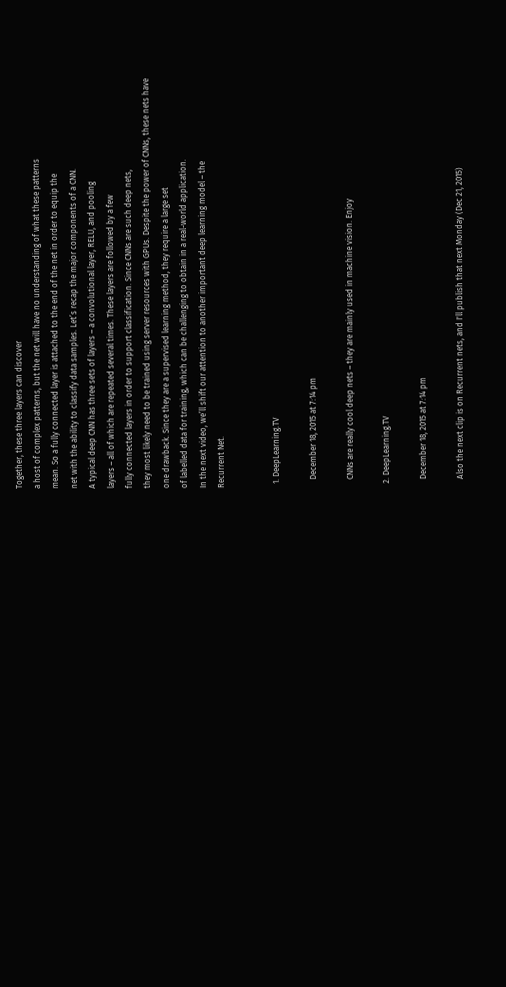Together, these three layers can discover
a host of complex patterns, but the net will have no understanding of what these patterns
mean. So a fully connected layer is attached to the end of the net in order to equip the
net with the ability to classify data samples. Let’s recap the major components of a CNN.
A typical deep CNN has three sets of layers – a convolutional layer, RELU, and pooling
layers – all of which are repeated several times. These layers are followed by a few
fully connected layers in order to support classification. Since CNNs are such deep nets,
they most likely need to be trained using server resources with GPUs. Despite the power of CNNs, these nets have
one drawback. Since they are a supervised learning method, they require a large set
of labelled data for training, which can be challenging to obtain in a real-world application.
In the next video, we’ll shift our attention to another important deep learning model – the
Recurrent Net.


  1. DeepLearning.TV

    December 18, 2015 at 7:14 pm

    CNNs are really cool deep nets – they are mainly used in machine vision. Enjoy

  2. DeepLearning.TV

    December 18, 2015 at 7:14 pm

    Also the next clip is on Recurrent nets, and I'll publish that next Monday (Dec 21, 2015)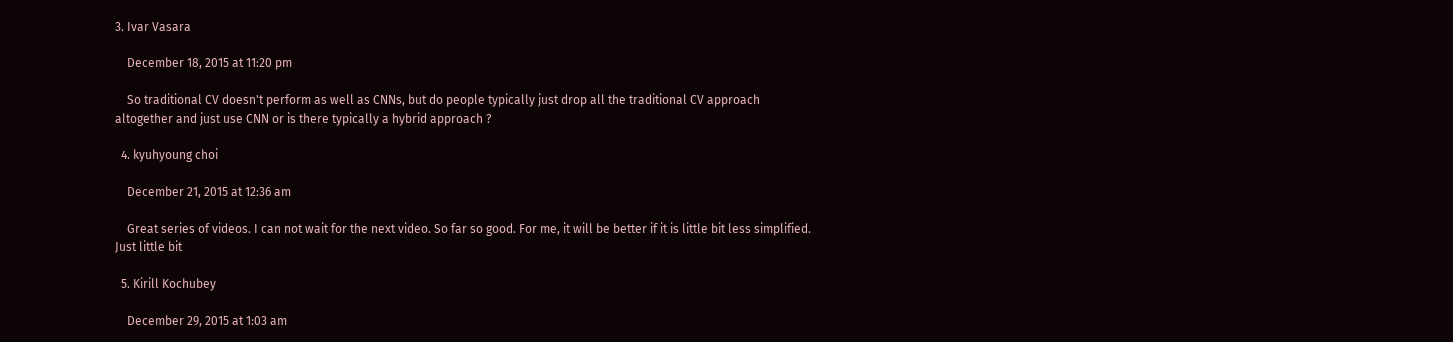3. Ivar Vasara

    December 18, 2015 at 11:20 pm

    So traditional CV doesn't perform as well as CNNs, but do people typically just drop all the traditional CV approach altogether and just use CNN or is there typically a hybrid approach ?

  4. kyuhyoung choi

    December 21, 2015 at 12:36 am

    Great series of videos. I can not wait for the next video. So far so good. For me, it will be better if it is little bit less simplified. Just little bit

  5. Kirill Kochubey

    December 29, 2015 at 1:03 am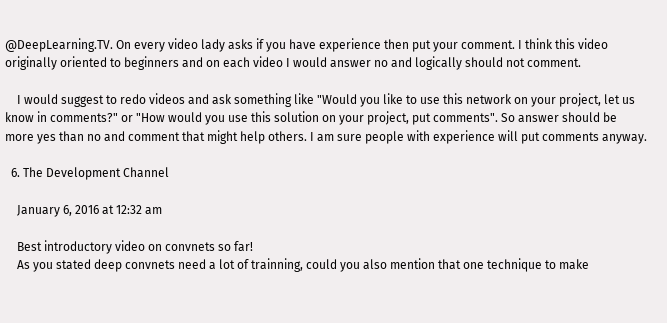@DeepLearning.TV. On every video lady asks if you have experience then put your comment. I think this video originally oriented to beginners and on each video I would answer no and logically should not comment.

    I would suggest to redo videos and ask something like "Would you like to use this network on your project, let us know in comments?" or "How would you use this solution on your project, put comments". So answer should be more yes than no and comment that might help others. I am sure people with experience will put comments anyway.

  6. The Development Channel

    January 6, 2016 at 12:32 am

    Best introductory video on convnets so far!
    As you stated deep convnets need a lot of trainning, could you also mention that one technique to make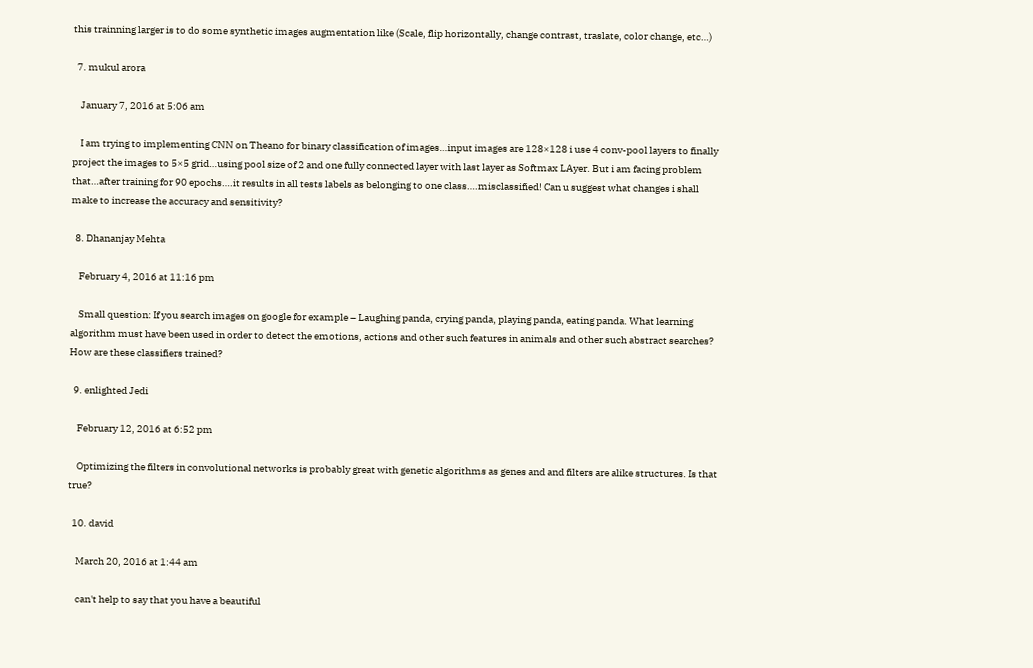this trainning larger is to do some synthetic images augmentation like (Scale, flip horizontally, change contrast, traslate, color change, etc…)

  7. mukul arora

    January 7, 2016 at 5:06 am

    I am trying to implementing CNN on Theano for binary classification of images…input images are 128×128 i use 4 conv-pool layers to finally project the images to 5×5 grid…using pool size of 2 and one fully connected layer with last layer as Softmax LAyer. But i am facing problem that…after training for 90 epochs….it results in all tests labels as belonging to one class….misclassified! Can u suggest what changes i shall make to increase the accuracy and sensitivity?

  8. Dhananjay Mehta

    February 4, 2016 at 11:16 pm

    Small question: If you search images on google for example – Laughing panda, crying panda, playing panda, eating panda. What learning algorithm must have been used in order to detect the emotions, actions and other such features in animals and other such abstract searches? How are these classifiers trained?

  9. enlighted Jedi

    February 12, 2016 at 6:52 pm

    Optimizing the filters in convolutional networks is probably great with genetic algorithms as genes and and filters are alike structures. Is that true?

  10. david

    March 20, 2016 at 1:44 am

    can't help to say that you have a beautiful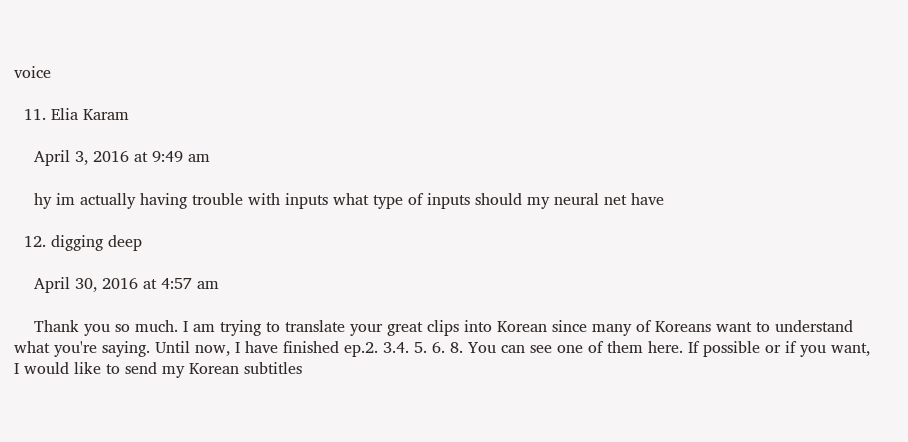voice

  11. Elia Karam

    April 3, 2016 at 9:49 am

    hy im actually having trouble with inputs what type of inputs should my neural net have

  12. digging deep

    April 30, 2016 at 4:57 am

    Thank you so much. I am trying to translate your great clips into Korean since many of Koreans want to understand what you're saying. Until now, I have finished ep.2. 3.4. 5. 6. 8. You can see one of them here. If possible or if you want, I would like to send my Korean subtitles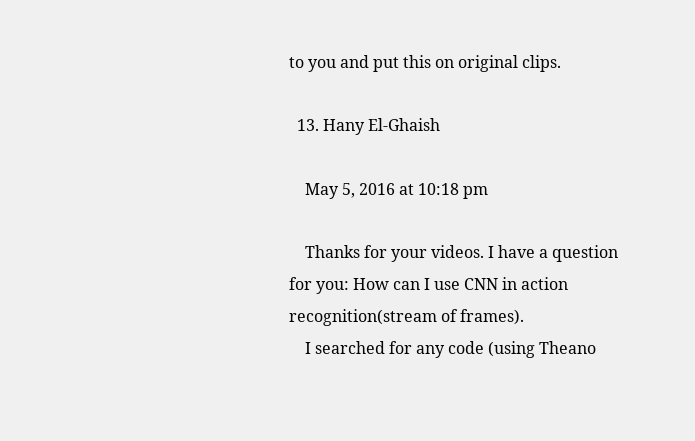to you and put this on original clips.

  13. Hany El-Ghaish

    May 5, 2016 at 10:18 pm

    Thanks for your videos. I have a question for you: How can I use CNN in action recognition(stream of frames).
    I searched for any code (using Theano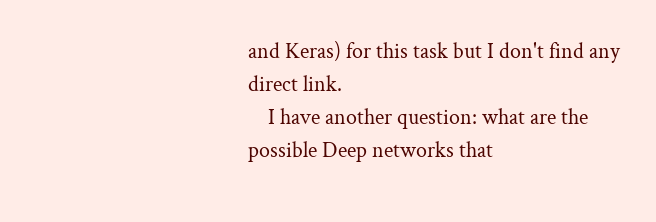and Keras) for this task but I don't find any direct link.
    I have another question: what are the possible Deep networks that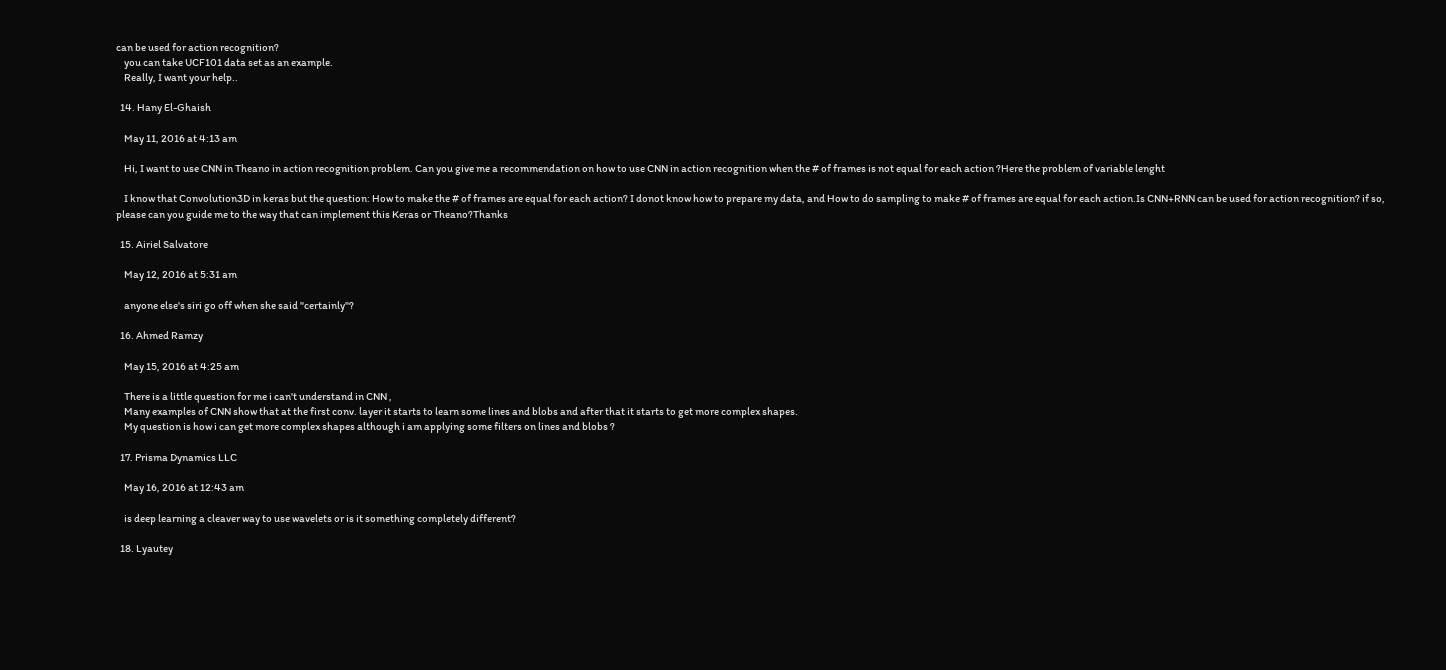can be used for action recognition?
    you can take UCF101 data set as an example.
    Really, I want your help..

  14. Hany El-Ghaish

    May 11, 2016 at 4:13 am

    Hi, I want to use CNN in Theano in action recognition problem. Can you give me a recommendation on how to use CNN in action recognition when the # of frames is not equal for each action ?Here the problem of variable lenght

    I know that Convolution3D in keras but the question: How to make the # of frames are equal for each action? I donot know how to prepare my data, and How to do sampling to make # of frames are equal for each action.Is CNN+RNN can be used for action recognition? if so, please can you guide me to the way that can implement this Keras or Theano?Thanks

  15. Airiel Salvatore

    May 12, 2016 at 5:31 am

    anyone else's siri go off when she said "certainly"?

  16. Ahmed Ramzy

    May 15, 2016 at 4:25 am

    There is a little question for me i can't understand in CNN ,
    Many examples of CNN show that at the first conv. layer it starts to learn some lines and blobs and after that it starts to get more complex shapes.
    My question is how i can get more complex shapes although i am applying some filters on lines and blobs ?

  17. Prisma Dynamics LLC

    May 16, 2016 at 12:43 am

    is deep learning a cleaver way to use wavelets or is it something completely different?

  18. Lyautey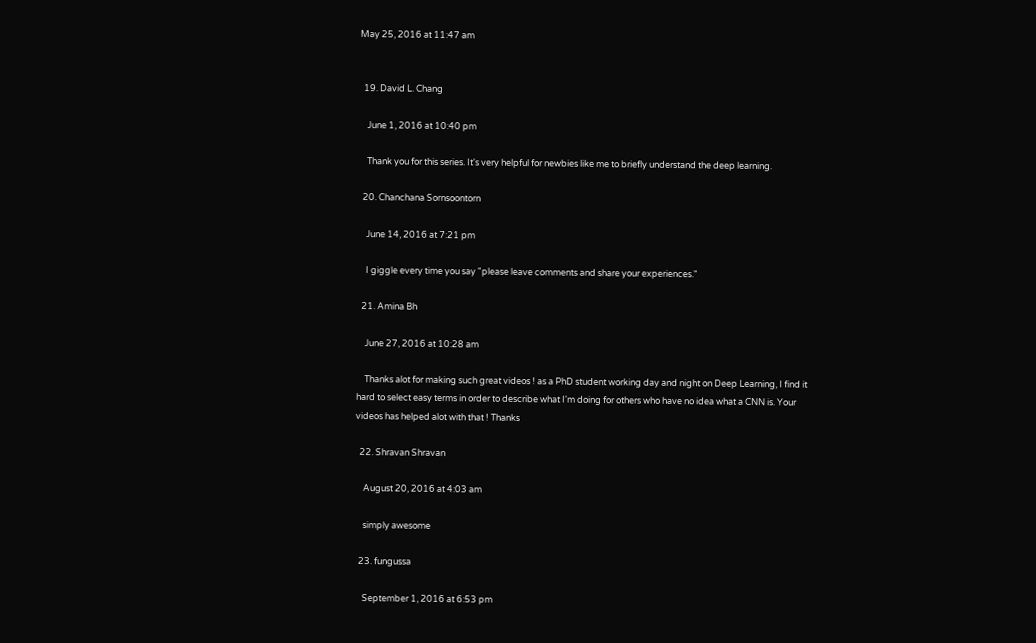May 25, 2016 at 11:47 am


  19. David L. Chang

    June 1, 2016 at 10:40 pm

    Thank you for this series. It's very helpful for newbies like me to briefly understand the deep learning.

  20. Chanchana Sornsoontorn

    June 14, 2016 at 7:21 pm

    I giggle every time you say "please leave comments and share your experiences."

  21. Amina Bh

    June 27, 2016 at 10:28 am

    Thanks alot for making such great videos ! as a PhD student working day and night on Deep Learning, I find it hard to select easy terms in order to describe what I'm doing for others who have no idea what a CNN is. Your videos has helped alot with that ! Thanks

  22. Shravan Shravan

    August 20, 2016 at 4:03 am

    simply awesome

  23. fungussa

    September 1, 2016 at 6:53 pm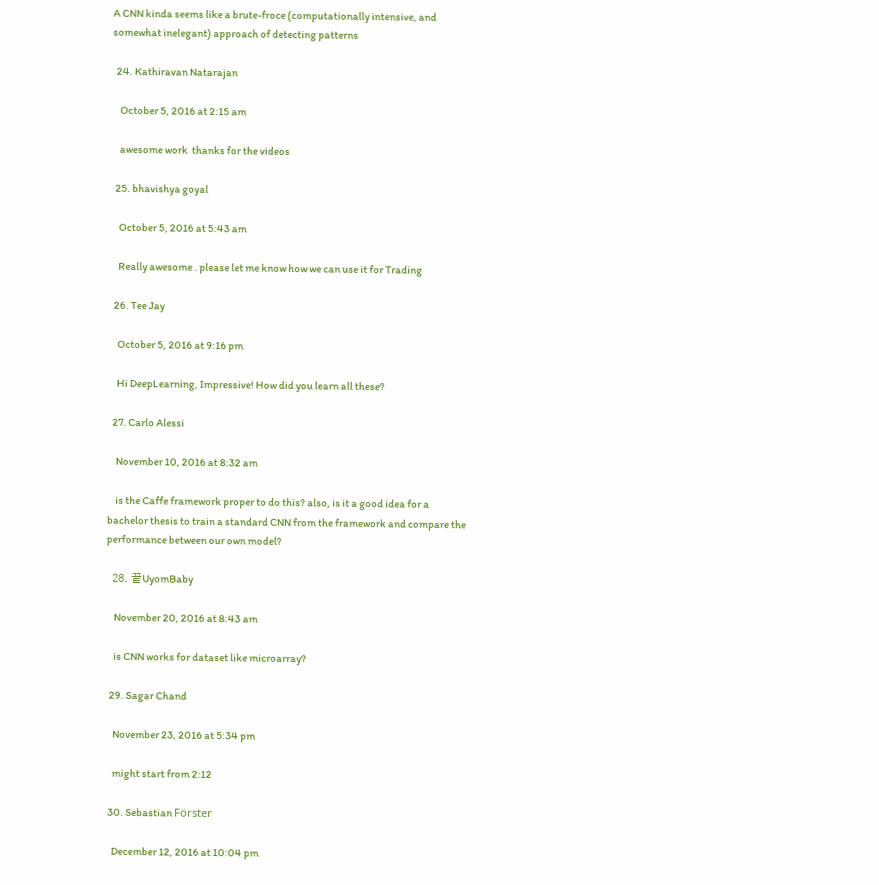A CNN kinda seems like a brute-froce (computationally intensive, and somewhat inelegant) approach of detecting patterns

  24. Kathiravan Natarajan

    October 5, 2016 at 2:15 am

    awesome work  thanks for the videos

  25. bhavishya goyal

    October 5, 2016 at 5:43 am

    Really awesome . please let me know how we can use it for Trading

  26. Tee Jay

    October 5, 2016 at 9:16 pm

    Hi DeepLearning, Impressive! How did you learn all these?

  27. Carlo Alessi

    November 10, 2016 at 8:32 am

    is the Caffe framework proper to do this? also, is it a good idea for a bachelor thesis to train a standard CNN from the framework and compare the performance between our own model?

  28. 끝UyomBaby

    November 20, 2016 at 8:43 am

    is CNN works for dataset like microarray?

  29. Sagar Chand

    November 23, 2016 at 5:34 pm

    might start from 2:12

  30. Sebastian Förster

    December 12, 2016 at 10:04 pm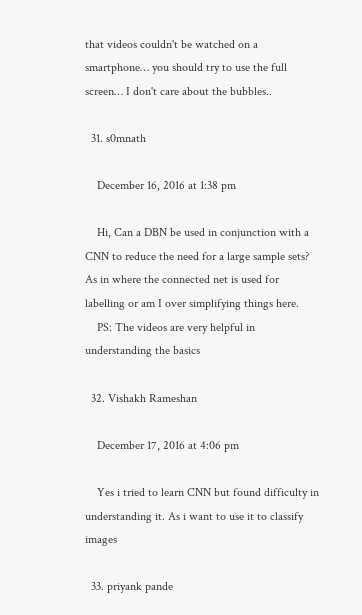that videos couldn't be watched on a smartphone… you should try to use the full screen… I don't care about the bubbles..

  31. s0mnath

    December 16, 2016 at 1:38 pm

    Hi, Can a DBN be used in conjunction with a CNN to reduce the need for a large sample sets? As in where the connected net is used for labelling or am I over simplifying things here.
    PS: The videos are very helpful in understanding the basics

  32. Vishakh Rameshan

    December 17, 2016 at 4:06 pm

    Yes i tried to learn CNN but found difficulty in understanding it. As i want to use it to classify images

  33. priyank pande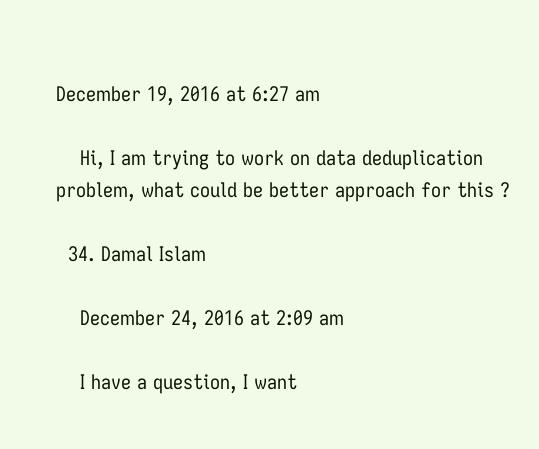December 19, 2016 at 6:27 am

    Hi, I am trying to work on data deduplication problem, what could be better approach for this ?

  34. Damal Islam

    December 24, 2016 at 2:09 am

    I have a question, I want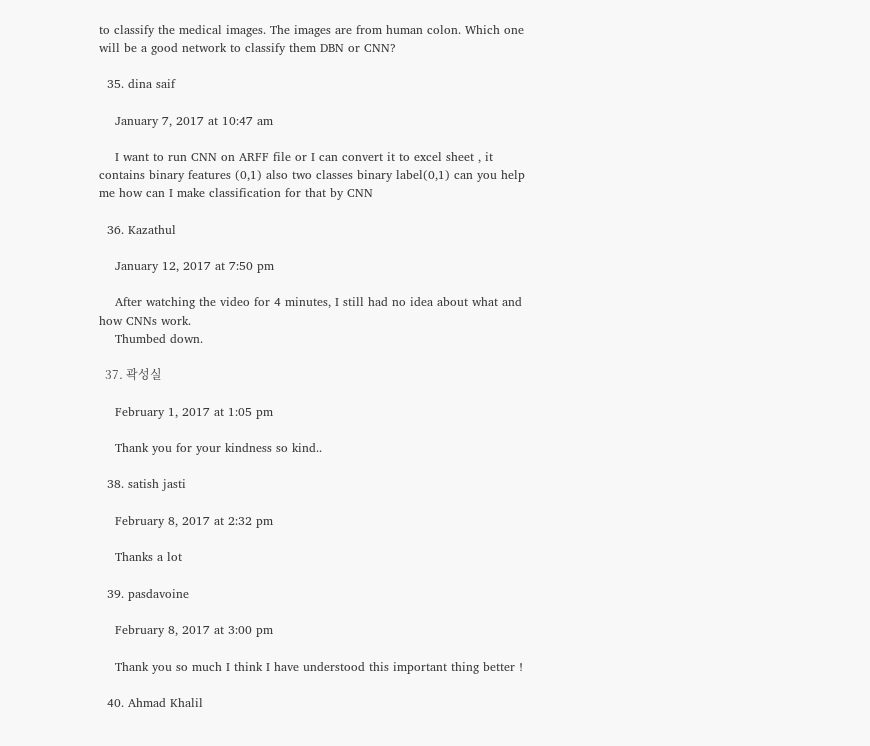to classify the medical images. The images are from human colon. Which one will be a good network to classify them DBN or CNN?

  35. dina saif

    January 7, 2017 at 10:47 am

    I want to run CNN on ARFF file or I can convert it to excel sheet , it contains binary features (0,1) also two classes binary label(0,1) can you help me how can I make classification for that by CNN

  36. Kazathul

    January 12, 2017 at 7:50 pm

    After watching the video for 4 minutes, I still had no idea about what and how CNNs work.
    Thumbed down.

  37. 곽성실

    February 1, 2017 at 1:05 pm

    Thank you for your kindness so kind..

  38. satish jasti

    February 8, 2017 at 2:32 pm

    Thanks a lot

  39. pasdavoine

    February 8, 2017 at 3:00 pm

    Thank you so much I think I have understood this important thing better !

  40. Ahmad Khalil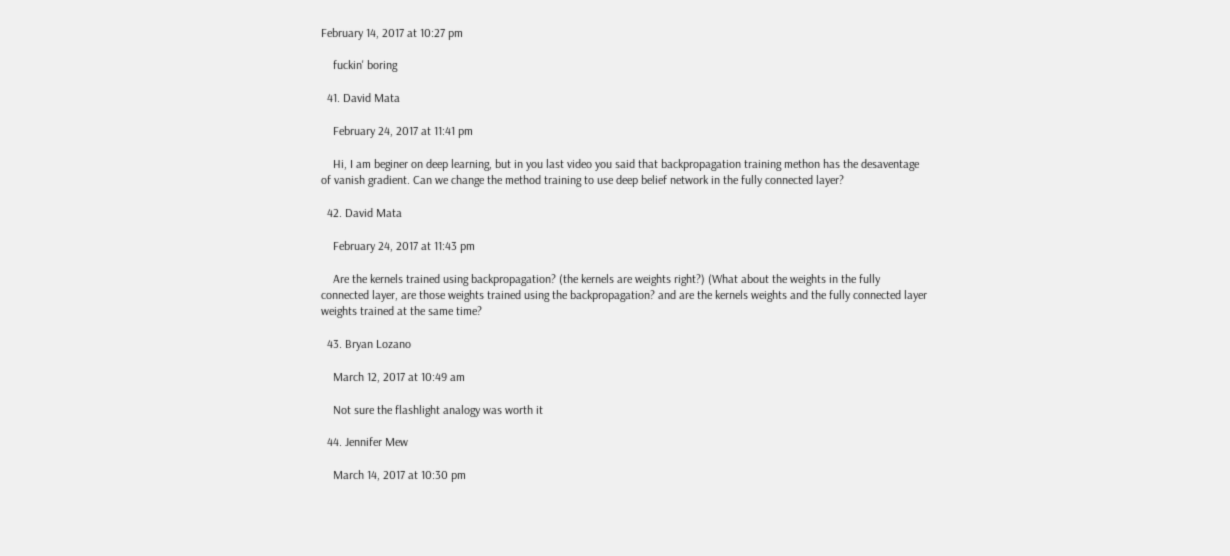February 14, 2017 at 10:27 pm

    fuckin' boring

  41. David Mata

    February 24, 2017 at 11:41 pm

    Hi, I am beginer on deep learning, but in you last video you said that backpropagation training methon has the desaventage of vanish gradient. Can we change the method training to use deep belief network in the fully connected layer?

  42. David Mata

    February 24, 2017 at 11:43 pm

    Are the kernels trained using backpropagation? (the kernels are weights right?) (What about the weights in the fully connected layer, are those weights trained using the backpropagation? and are the kernels weights and the fully connected layer weights trained at the same time?

  43. Bryan Lozano

    March 12, 2017 at 10:49 am

    Not sure the flashlight analogy was worth it

  44. Jennifer Mew

    March 14, 2017 at 10:30 pm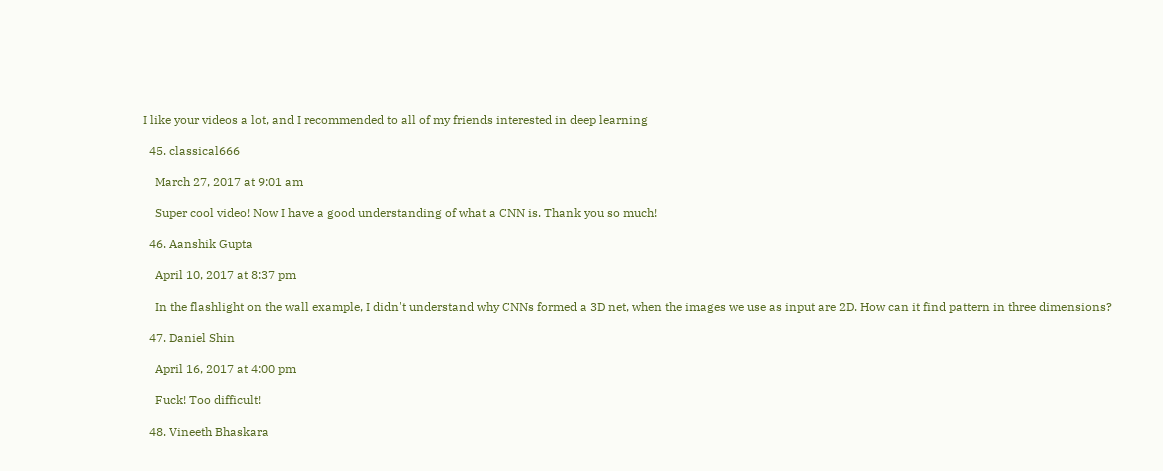I like your videos a lot, and I recommended to all of my friends interested in deep learning

  45. classical666

    March 27, 2017 at 9:01 am

    Super cool video! Now I have a good understanding of what a CNN is. Thank you so much!

  46. Aanshik Gupta

    April 10, 2017 at 8:37 pm

    In the flashlight on the wall example, I didn't understand why CNNs formed a 3D net, when the images we use as input are 2D. How can it find pattern in three dimensions?

  47. Daniel Shin

    April 16, 2017 at 4:00 pm

    Fuck! Too difficult!

  48. Vineeth Bhaskara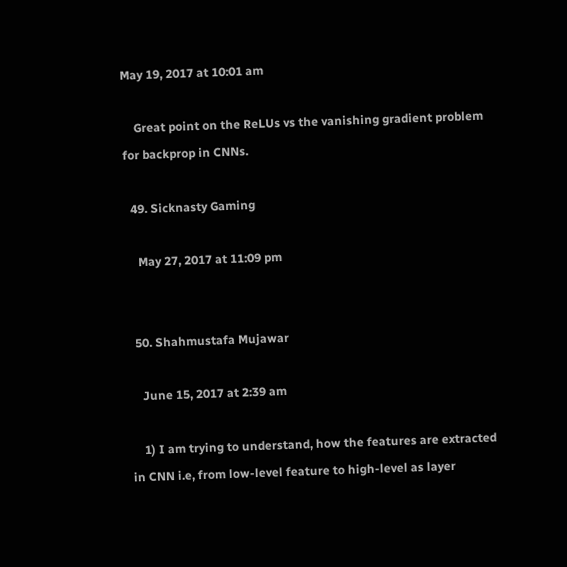May 19, 2017 at 10:01 am

    Great point on the ReLUs vs the vanishing gradient problem for backprop in CNNs.

  49. Sicknasty Gaming

    May 27, 2017 at 11:09 pm


  50. Shahmustafa Mujawar

    June 15, 2017 at 2:39 am

    1) I am trying to understand, how the features are extracted in CNN i.e, from low-level feature to high-level as layer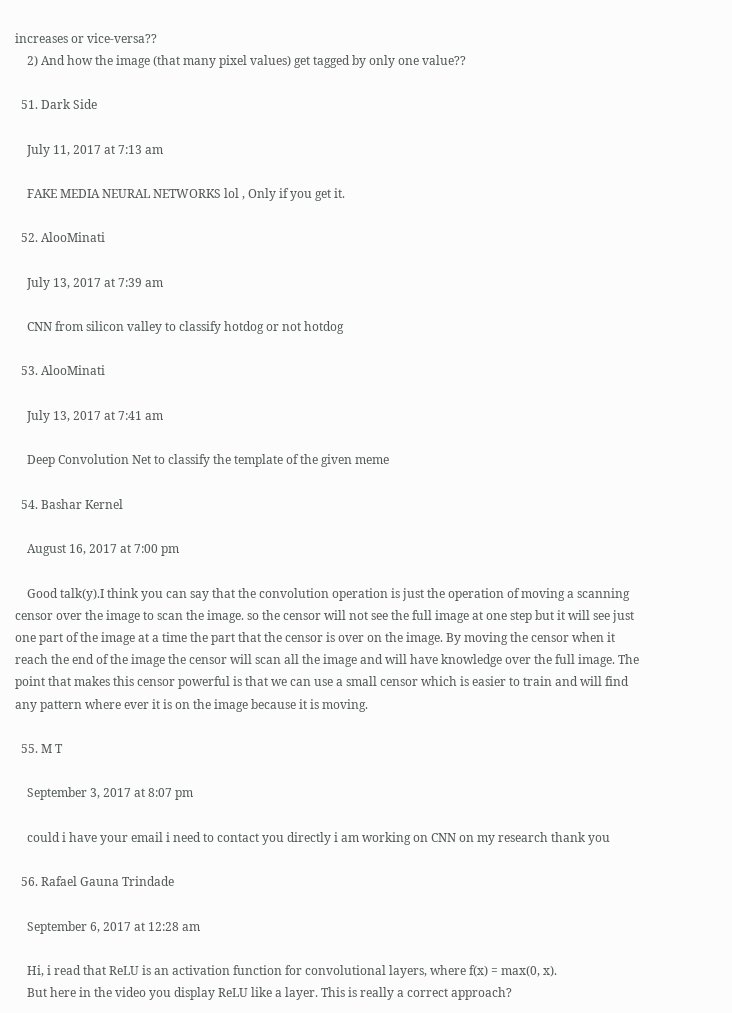increases or vice-versa??
    2) And how the image (that many pixel values) get tagged by only one value??

  51. Dark Side

    July 11, 2017 at 7:13 am

    FAKE MEDIA NEURAL NETWORKS lol , Only if you get it.

  52. AlooMinati

    July 13, 2017 at 7:39 am

    CNN from silicon valley to classify hotdog or not hotdog

  53. AlooMinati

    July 13, 2017 at 7:41 am

    Deep Convolution Net to classify the template of the given meme

  54. Bashar Kernel

    August 16, 2017 at 7:00 pm

    Good talk(y).I think you can say that the convolution operation is just the operation of moving a scanning censor over the image to scan the image. so the censor will not see the full image at one step but it will see just one part of the image at a time the part that the censor is over on the image. By moving the censor when it reach the end of the image the censor will scan all the image and will have knowledge over the full image. The point that makes this censor powerful is that we can use a small censor which is easier to train and will find any pattern where ever it is on the image because it is moving.

  55. M T

    September 3, 2017 at 8:07 pm

    could i have your email i need to contact you directly i am working on CNN on my research thank you

  56. Rafael Gauna Trindade

    September 6, 2017 at 12:28 am

    Hi, i read that ReLU is an activation function for convolutional layers, where f(x) = max(0, x).
    But here in the video you display ReLU like a layer. This is really a correct approach?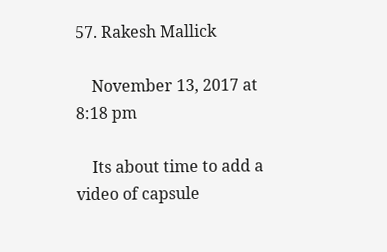57. Rakesh Mallick

    November 13, 2017 at 8:18 pm

    Its about time to add a video of capsule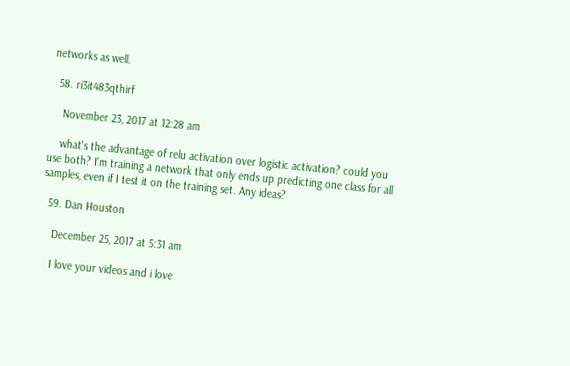networks as well.

  58. ri3it483qthirf

    November 23, 2017 at 12:28 am

    what's the advantage of relu activation over logistic activation? could you use both? I'm training a network that only ends up predicting one class for all samples, even if I test it on the training set. Any ideas?

  59. Dan Houston

    December 25, 2017 at 5:31 am

    I love your videos and i love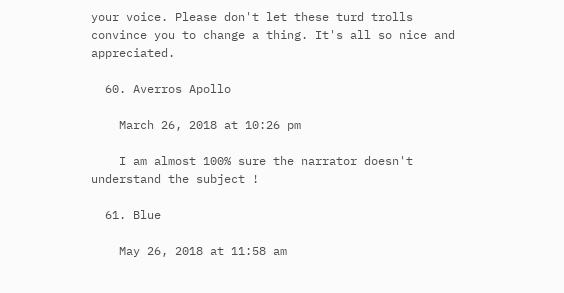your voice. Please don't let these turd trolls convince you to change a thing. It's all so nice and appreciated.

  60. Averros Apollo

    March 26, 2018 at 10:26 pm

    I am almost 100% sure the narrator doesn't understand the subject !

  61. Blue

    May 26, 2018 at 11:58 am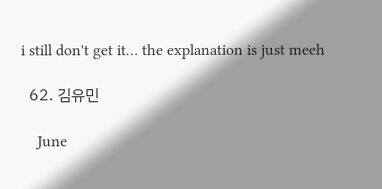i still don't get it… the explanation is just meeh

  62. 김유민

    June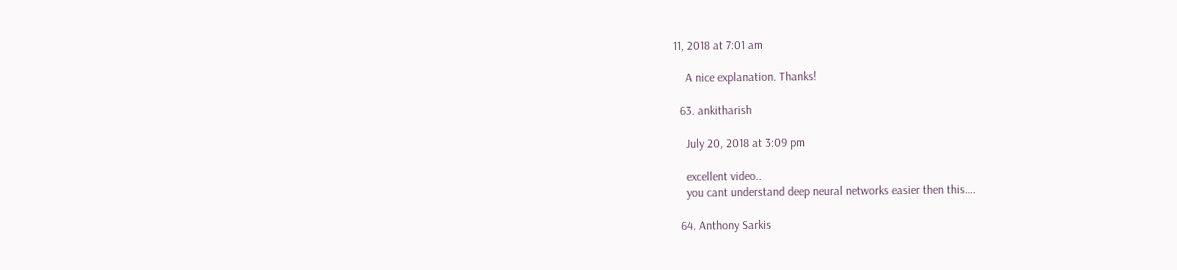11, 2018 at 7:01 am

    A nice explanation. Thanks!

  63. ankitharish

    July 20, 2018 at 3:09 pm

    excellent video..
    you cant understand deep neural networks easier then this….

  64. Anthony Sarkis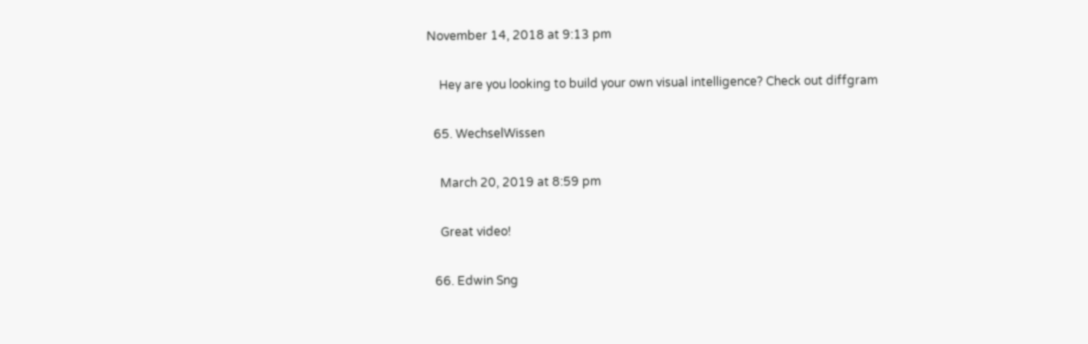November 14, 2018 at 9:13 pm

    Hey are you looking to build your own visual intelligence? Check out diffgram

  65. WechselWissen

    March 20, 2019 at 8:59 pm

    Great video!

  66. Edwin Sng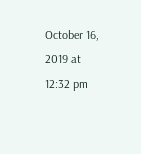October 16, 2019 at 12:32 pm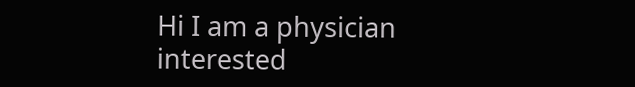Hi I am a physician interested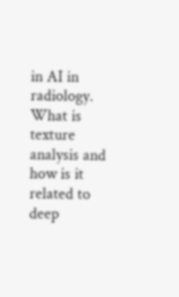in AI in radiology. What is texture analysis and how is it related to deep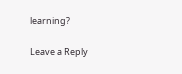learning?

Leave a Reply